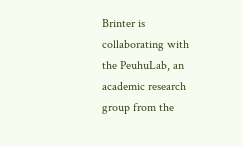Brinter is collaborating with the PeuhuLab, an academic research group from the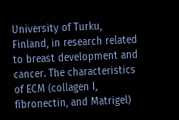University of Turku, Finland, in research related to breast development and cancer. The characteristics of ECM (collagen I, fibronectin, and Matrigel)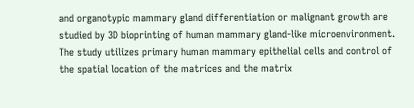and organotypic mammary gland differentiation or malignant growth are studied by 3D bioprinting of human mammary gland-like microenvironment. The study utilizes primary human mammary epithelial cells and control of the spatial location of the matrices and the matrix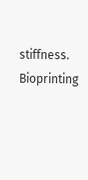stiffness. Bioprinting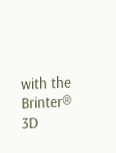with the Brinter® 3D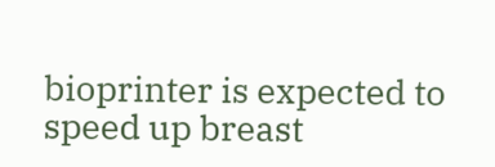bioprinter is expected to speed up breast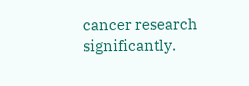cancer research significantly.